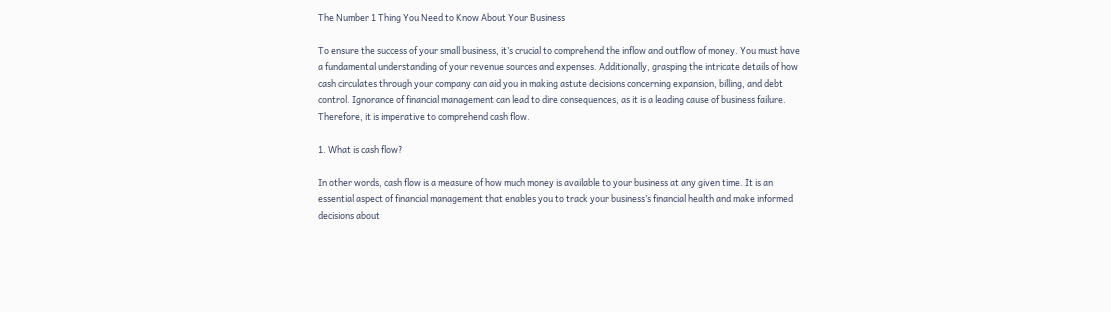The Number 1 Thing You Need to Know About Your Business

To ensure the success of your small business, it’s crucial to comprehend the inflow and outflow of money. You must have a fundamental understanding of your revenue sources and expenses. Additionally, grasping the intricate details of how cash circulates through your company can aid you in making astute decisions concerning expansion, billing, and debt control. Ignorance of financial management can lead to dire consequences, as it is a leading cause of business failure. Therefore, it is imperative to comprehend cash flow.

1. What is cash flow?

In other words, cash flow is a measure of how much money is available to your business at any given time. It is an essential aspect of financial management that enables you to track your business’s financial health and make informed decisions about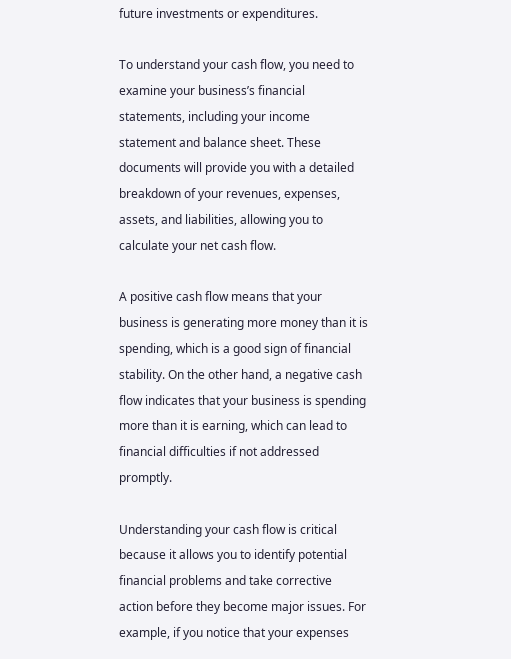future investments or expenditures.

To understand your cash flow, you need to examine your business’s financial statements, including your income statement and balance sheet. These documents will provide you with a detailed breakdown of your revenues, expenses, assets, and liabilities, allowing you to calculate your net cash flow.

A positive cash flow means that your business is generating more money than it is spending, which is a good sign of financial stability. On the other hand, a negative cash flow indicates that your business is spending more than it is earning, which can lead to financial difficulties if not addressed promptly.

Understanding your cash flow is critical because it allows you to identify potential financial problems and take corrective action before they become major issues. For example, if you notice that your expenses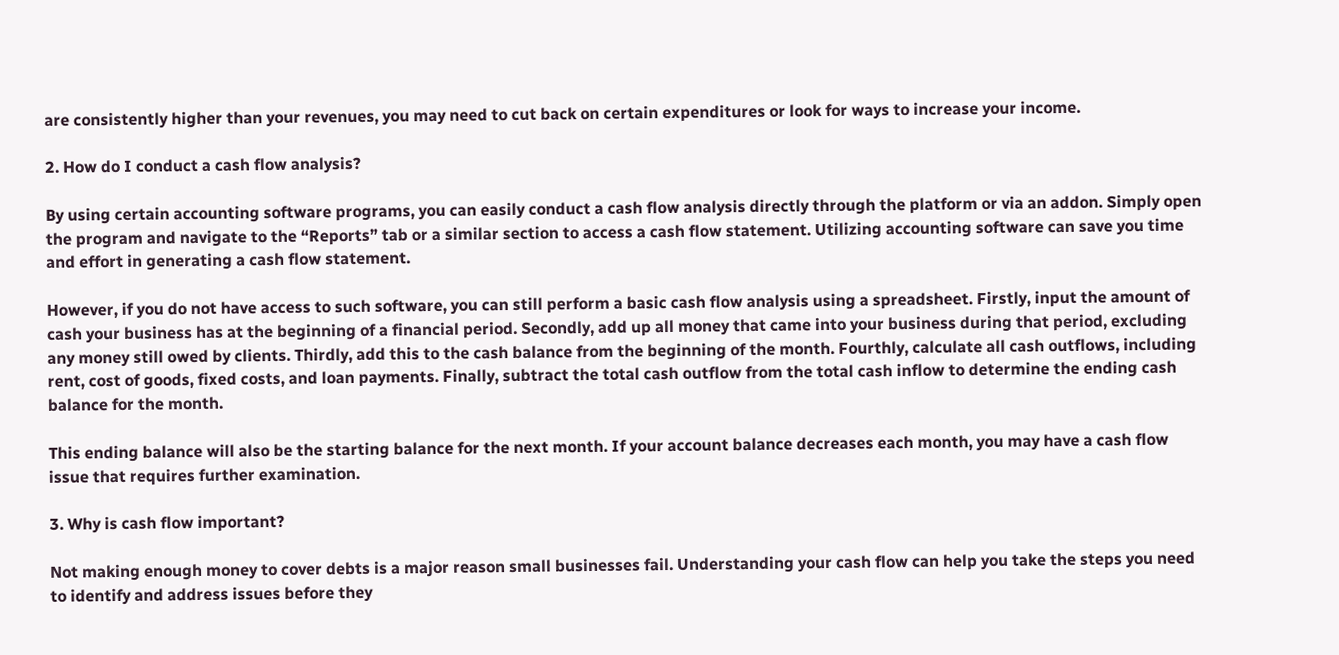are consistently higher than your revenues, you may need to cut back on certain expenditures or look for ways to increase your income.

2. How do I conduct a cash flow analysis?

By using certain accounting software programs, you can easily conduct a cash flow analysis directly through the platform or via an addon. Simply open the program and navigate to the “Reports” tab or a similar section to access a cash flow statement. Utilizing accounting software can save you time and effort in generating a cash flow statement.

However, if you do not have access to such software, you can still perform a basic cash flow analysis using a spreadsheet. Firstly, input the amount of cash your business has at the beginning of a financial period. Secondly, add up all money that came into your business during that period, excluding any money still owed by clients. Thirdly, add this to the cash balance from the beginning of the month. Fourthly, calculate all cash outflows, including rent, cost of goods, fixed costs, and loan payments. Finally, subtract the total cash outflow from the total cash inflow to determine the ending cash balance for the month.

This ending balance will also be the starting balance for the next month. If your account balance decreases each month, you may have a cash flow issue that requires further examination.

3. Why is cash flow important?

Not making enough money to cover debts is a major reason small businesses fail. Understanding your cash flow can help you take the steps you need to identify and address issues before they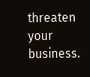threaten your business.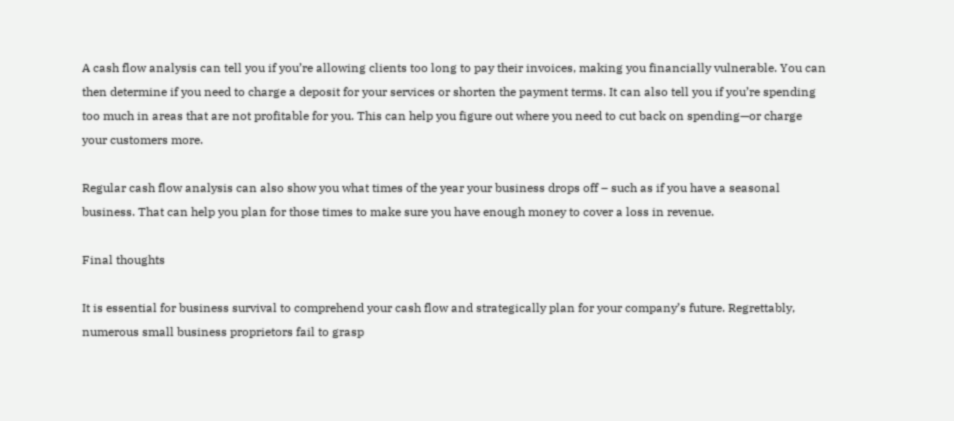A cash flow analysis can tell you if you’re allowing clients too long to pay their invoices, making you financially vulnerable. You can then determine if you need to charge a deposit for your services or shorten the payment terms. It can also tell you if you’re spending too much in areas that are not profitable for you. This can help you figure out where you need to cut back on spending—or charge your customers more.

Regular cash flow analysis can also show you what times of the year your business drops off – such as if you have a seasonal business. That can help you plan for those times to make sure you have enough money to cover a loss in revenue.

Final thoughts

It is essential for business survival to comprehend your cash flow and strategically plan for your company’s future. Regrettably, numerous small business proprietors fail to grasp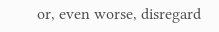or, even worse, disregard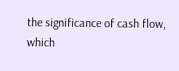the significance of cash flow, which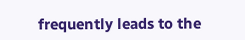frequently leads to the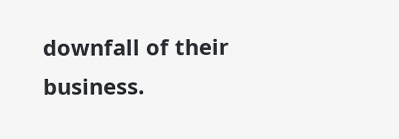downfall of their business.